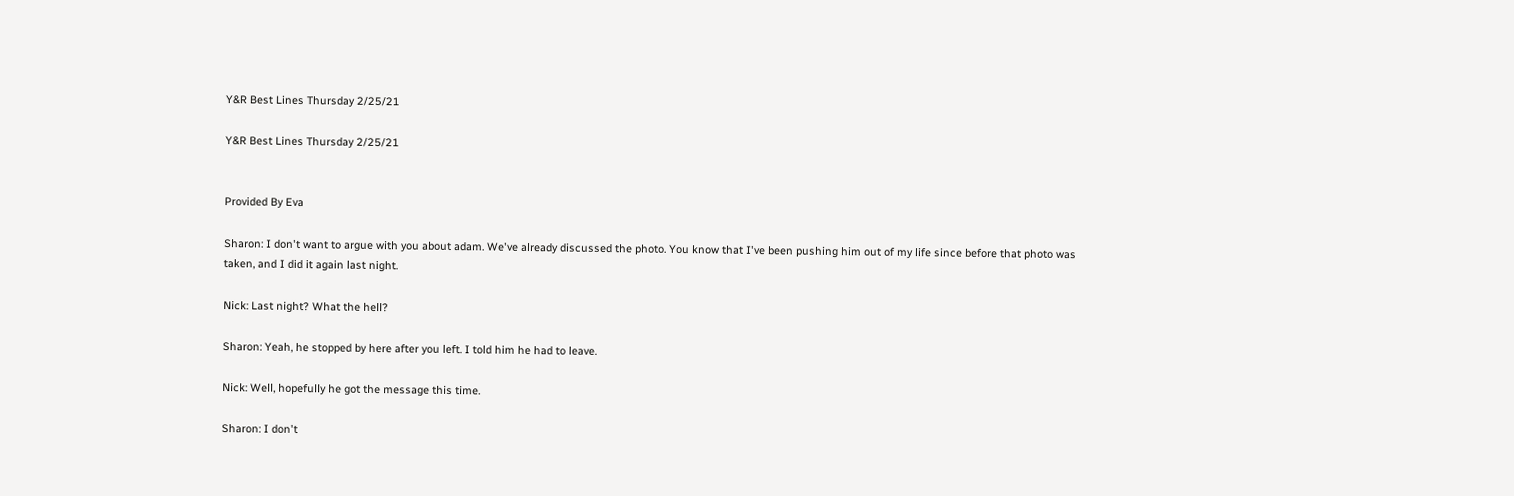Y&R Best Lines Thursday 2/25/21

Y&R Best Lines Thursday 2/25/21


Provided By Eva

Sharon: I don't want to argue with you about adam. We've already discussed the photo. You know that I've been pushing him out of my life since before that photo was taken, and I did it again last night.

Nick: Last night? What the hell?

Sharon: Yeah, he stopped by here after you left. I told him he had to leave.

Nick: Well, hopefully he got the message this time.

Sharon: I don't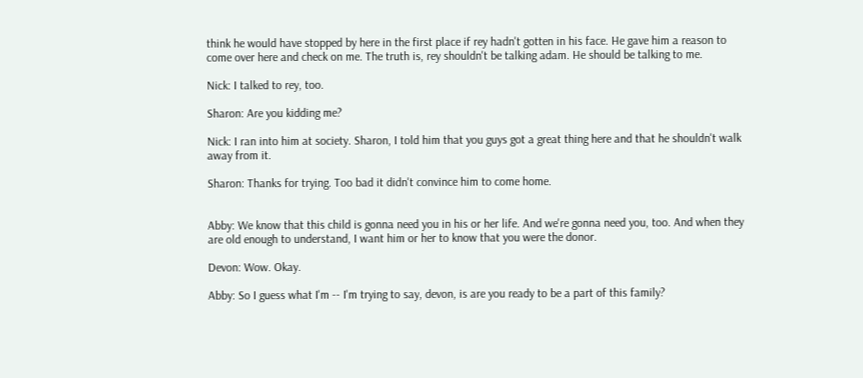think he would have stopped by here in the first place if rey hadn't gotten in his face. He gave him a reason to come over here and check on me. The truth is, rey shouldn't be talking adam. He should be talking to me.

Nick: I talked to rey, too.

Sharon: Are you kidding me?

Nick: I ran into him at society. Sharon, I told him that you guys got a great thing here and that he shouldn't walk away from it.

Sharon: Thanks for trying. Too bad it didn't convince him to come home.


Abby: We know that this child is gonna need you in his or her life. And we're gonna need you, too. And when they are old enough to understand, I want him or her to know that you were the donor.

Devon: Wow. Okay.

Abby: So I guess what I'm -- I'm trying to say, devon, is are you ready to be a part of this family?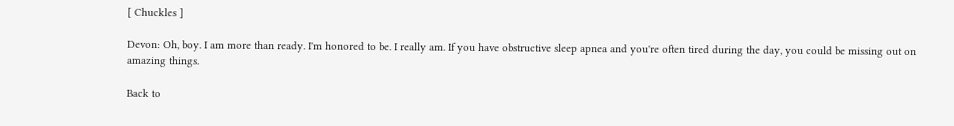[ Chuckles ]

Devon: Oh, boy. I am more than ready. I'm honored to be. I really am. If you have obstructive sleep apnea and you're often tired during the day, you could be missing out on amazing things.

Back to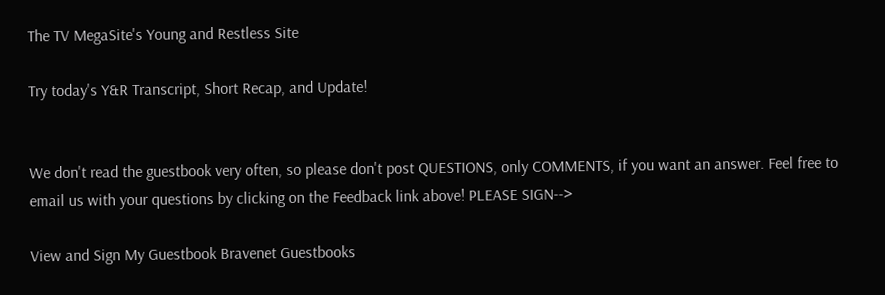The TV MegaSite's Young and Restless Site

Try today's Y&R Transcript, Short Recap, and Update!


We don't read the guestbook very often, so please don't post QUESTIONS, only COMMENTS, if you want an answer. Feel free to email us with your questions by clicking on the Feedback link above! PLEASE SIGN-->

View and Sign My Guestbook Bravenet Guestbooks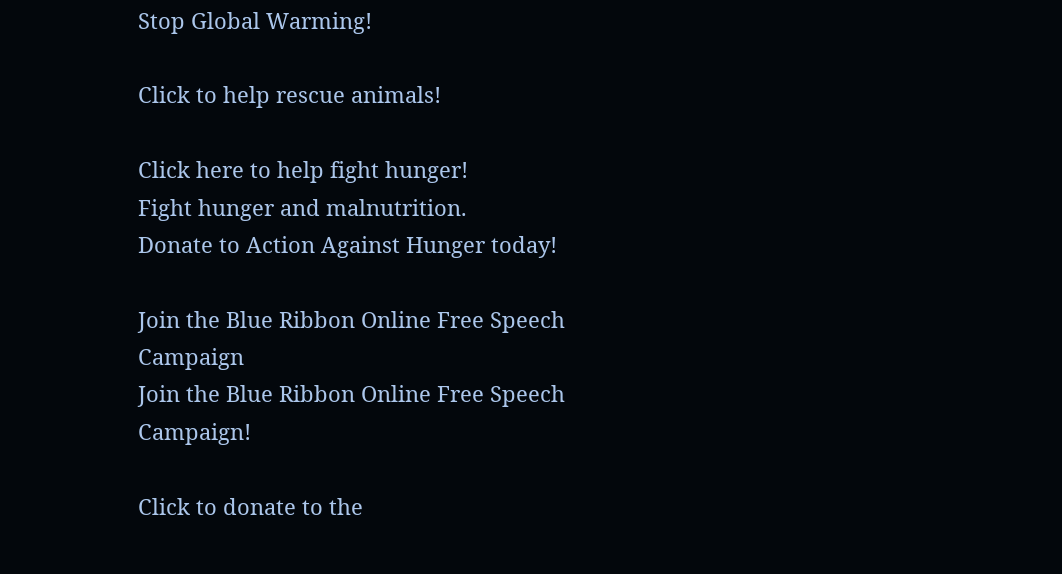Stop Global Warming!

Click to help rescue animals!

Click here to help fight hunger!
Fight hunger and malnutrition.
Donate to Action Against Hunger today!

Join the Blue Ribbon Online Free Speech Campaign
Join the Blue Ribbon Online Free Speech Campaign!

Click to donate to the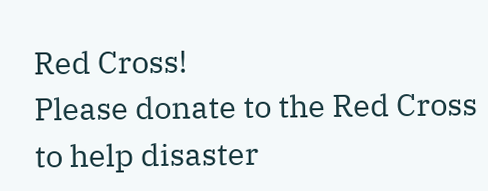Red Cross!
Please donate to the Red Cross to help disaster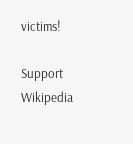victims!

Support Wikipedia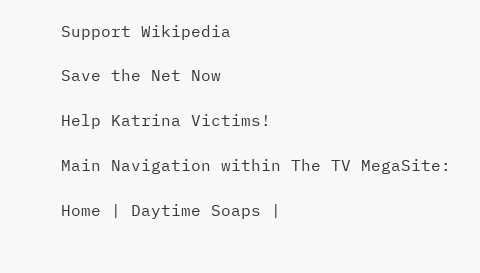Support Wikipedia

Save the Net Now

Help Katrina Victims!

Main Navigation within The TV MegaSite:

Home | Daytime Soaps |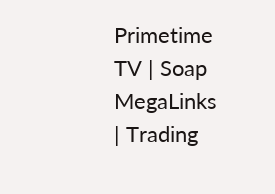Primetime TV | Soap MegaLinks | Trading